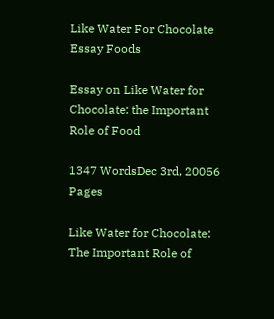Like Water For Chocolate Essay Foods

Essay on Like Water for Chocolate: the Important Role of Food

1347 WordsDec 3rd, 20056 Pages

Like Water for Chocolate:
The Important Role of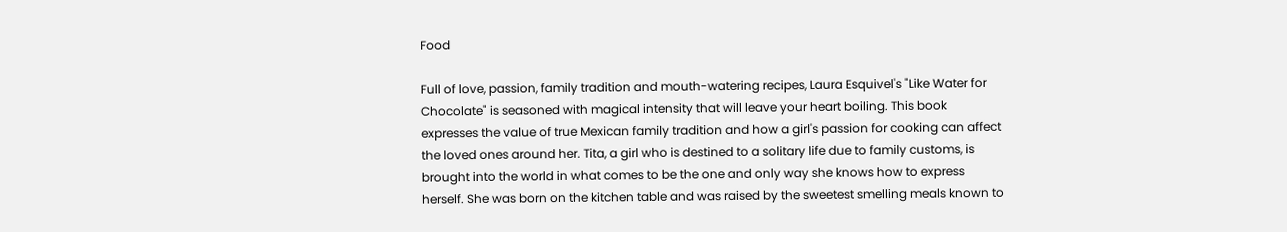Food

Full of love, passion, family tradition and mouth-watering recipes, Laura Esquivel's "Like Water for Chocolate" is seasoned with magical intensity that will leave your heart boiling. This book expresses the value of true Mexican family tradition and how a girl's passion for cooking can affect the loved ones around her. Tita, a girl who is destined to a solitary life due to family customs, is brought into the world in what comes to be the one and only way she knows how to express herself. She was born on the kitchen table and was raised by the sweetest smelling meals known to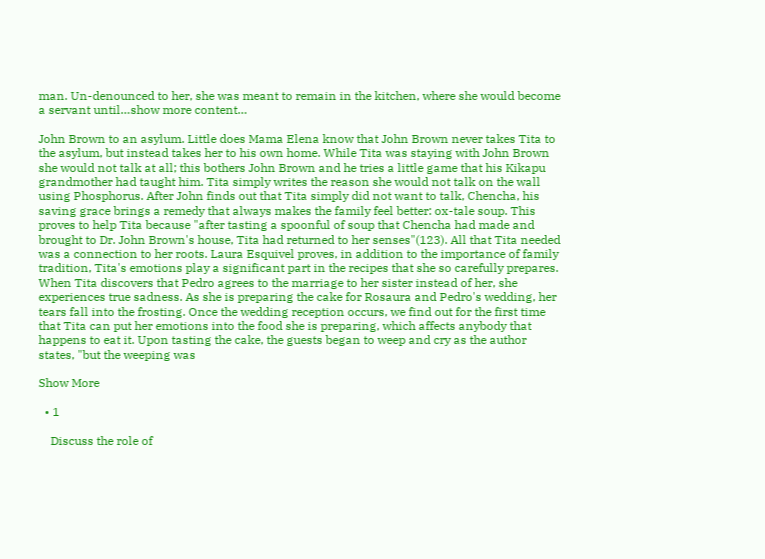man. Un-denounced to her, she was meant to remain in the kitchen, where she would become a servant until…show more content…

John Brown to an asylum. Little does Mama Elena know that John Brown never takes Tita to the asylum, but instead takes her to his own home. While Tita was staying with John Brown she would not talk at all; this bothers John Brown and he tries a little game that his Kikapu grandmother had taught him. Tita simply writes the reason she would not talk on the wall using Phosphorus. After John finds out that Tita simply did not want to talk, Chencha, his saving grace brings a remedy that always makes the family feel better: ox-tale soup. This proves to help Tita because "after tasting a spoonful of soup that Chencha had made and brought to Dr. John Brown's house, Tita had returned to her senses"(123). All that Tita needed was a connection to her roots. Laura Esquivel proves, in addition to the importance of family tradition, Tita's emotions play a significant part in the recipes that she so carefully prepares. When Tita discovers that Pedro agrees to the marriage to her sister instead of her, she experiences true sadness. As she is preparing the cake for Rosaura and Pedro's wedding, her tears fall into the frosting. Once the wedding reception occurs, we find out for the first time that Tita can put her emotions into the food she is preparing, which affects anybody that happens to eat it. Upon tasting the cake, the guests began to weep and cry as the author states, "but the weeping was

Show More

  • 1

    Discuss the role of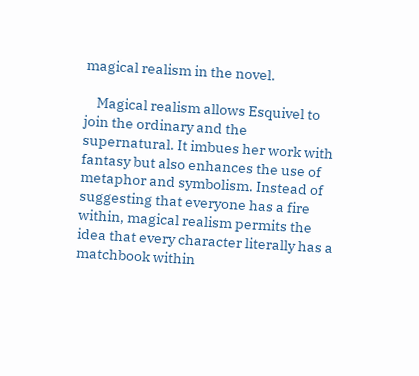magical realism in the novel.

    Magical realism allows Esquivel to join the ordinary and the supernatural. It imbues her work with fantasy but also enhances the use of metaphor and symbolism. Instead of suggesting that everyone has a fire within, magical realism permits the idea that every character literally has a matchbook within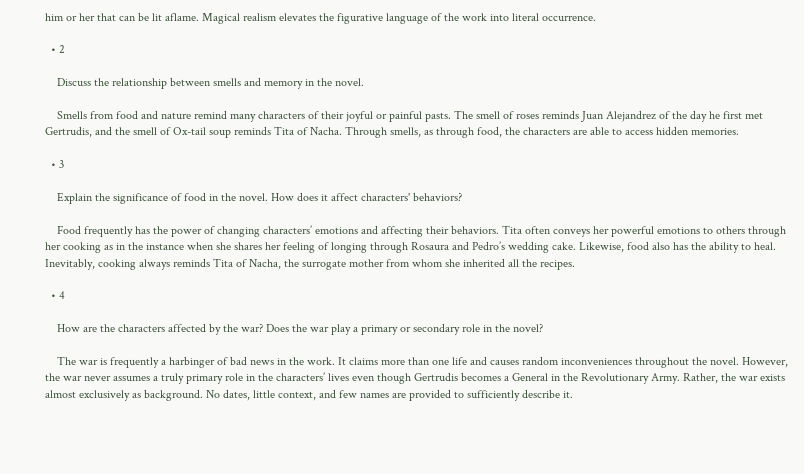him or her that can be lit aflame. Magical realism elevates the figurative language of the work into literal occurrence.

  • 2

    Discuss the relationship between smells and memory in the novel.

    Smells from food and nature remind many characters of their joyful or painful pasts. The smell of roses reminds Juan Alejandrez of the day he first met Gertrudis, and the smell of Ox-tail soup reminds Tita of Nacha. Through smells, as through food, the characters are able to access hidden memories.

  • 3

    Explain the significance of food in the novel. How does it affect characters' behaviors?

    Food frequently has the power of changing characters’ emotions and affecting their behaviors. Tita often conveys her powerful emotions to others through her cooking as in the instance when she shares her feeling of longing through Rosaura and Pedro’s wedding cake. Likewise, food also has the ability to heal. Inevitably, cooking always reminds Tita of Nacha, the surrogate mother from whom she inherited all the recipes.

  • 4

    How are the characters affected by the war? Does the war play a primary or secondary role in the novel?

    The war is frequently a harbinger of bad news in the work. It claims more than one life and causes random inconveniences throughout the novel. However, the war never assumes a truly primary role in the characters’ lives even though Gertrudis becomes a General in the Revolutionary Army. Rather, the war exists almost exclusively as background. No dates, little context, and few names are provided to sufficiently describe it.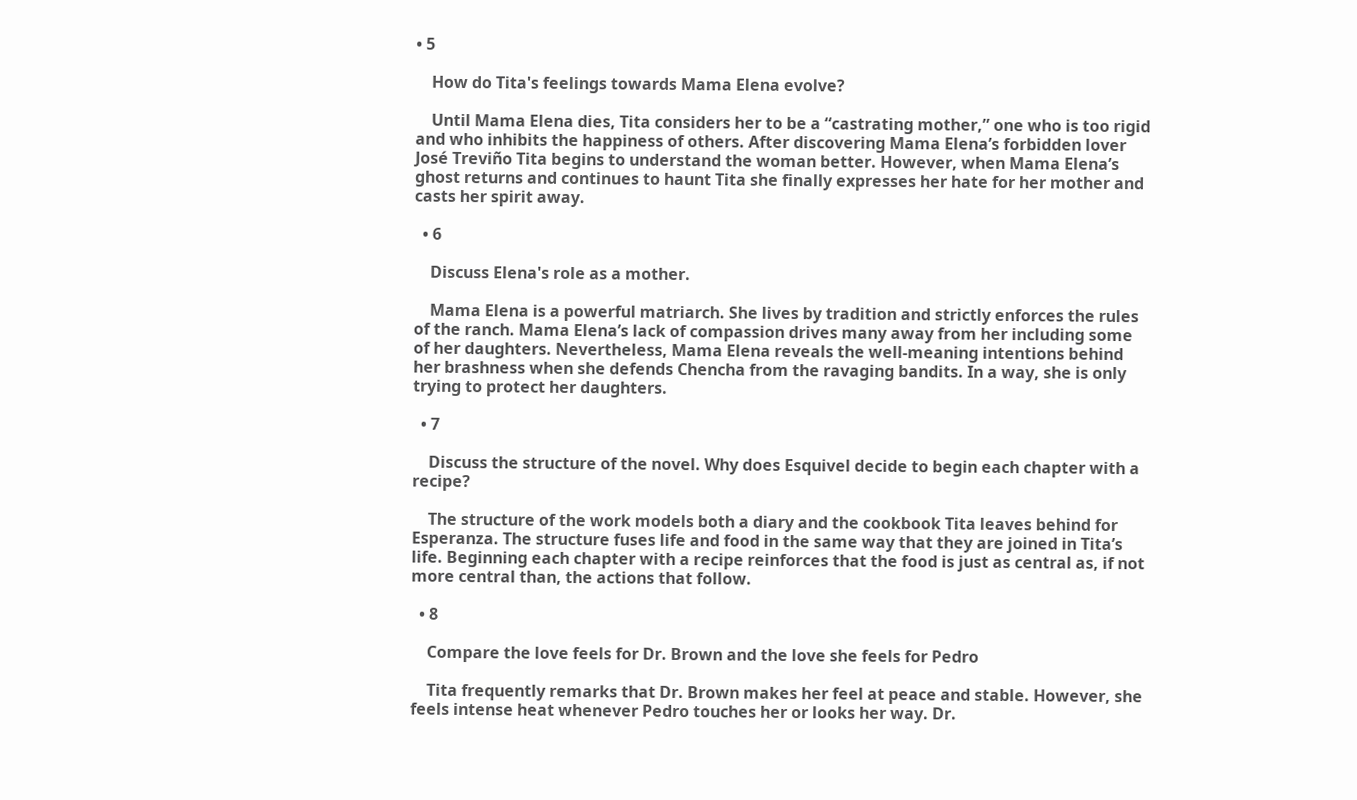• 5

    How do Tita's feelings towards Mama Elena evolve?

    Until Mama Elena dies, Tita considers her to be a “castrating mother,” one who is too rigid and who inhibits the happiness of others. After discovering Mama Elena’s forbidden lover José Treviño Tita begins to understand the woman better. However, when Mama Elena’s ghost returns and continues to haunt Tita she finally expresses her hate for her mother and casts her spirit away.

  • 6

    Discuss Elena's role as a mother.

    Mama Elena is a powerful matriarch. She lives by tradition and strictly enforces the rules of the ranch. Mama Elena’s lack of compassion drives many away from her including some of her daughters. Nevertheless, Mama Elena reveals the well-meaning intentions behind her brashness when she defends Chencha from the ravaging bandits. In a way, she is only trying to protect her daughters.

  • 7

    Discuss the structure of the novel. Why does Esquivel decide to begin each chapter with a recipe?

    The structure of the work models both a diary and the cookbook Tita leaves behind for Esperanza. The structure fuses life and food in the same way that they are joined in Tita’s life. Beginning each chapter with a recipe reinforces that the food is just as central as, if not more central than, the actions that follow.

  • 8

    Compare the love feels for Dr. Brown and the love she feels for Pedro

    Tita frequently remarks that Dr. Brown makes her feel at peace and stable. However, she feels intense heat whenever Pedro touches her or looks her way. Dr.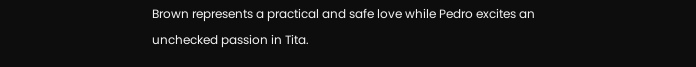Brown represents a practical and safe love while Pedro excites an unchecked passion in Tita.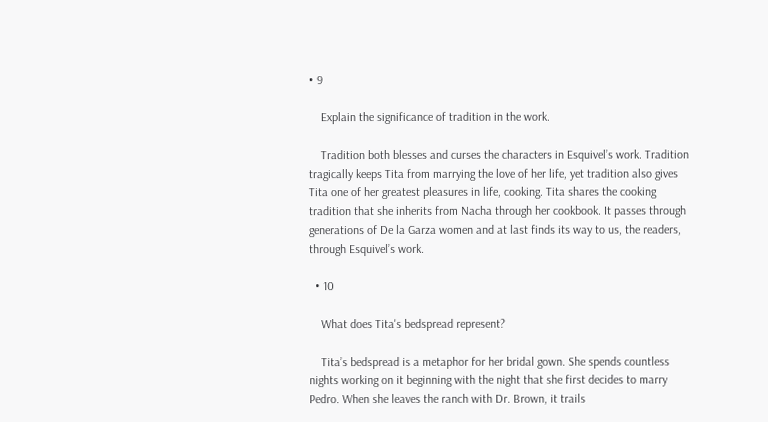• 9

    Explain the significance of tradition in the work.

    Tradition both blesses and curses the characters in Esquivel’s work. Tradition tragically keeps Tita from marrying the love of her life, yet tradition also gives Tita one of her greatest pleasures in life, cooking. Tita shares the cooking tradition that she inherits from Nacha through her cookbook. It passes through generations of De la Garza women and at last finds its way to us, the readers, through Esquivel’s work.

  • 10

    What does Tita's bedspread represent?

    Tita’s bedspread is a metaphor for her bridal gown. She spends countless nights working on it beginning with the night that she first decides to marry Pedro. When she leaves the ranch with Dr. Brown, it trails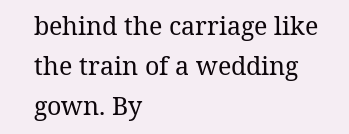behind the carriage like the train of a wedding gown. By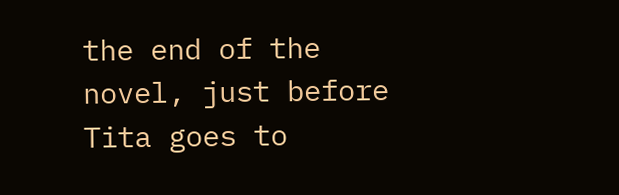the end of the novel, just before Tita goes to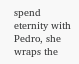spend eternity with Pedro, she wraps the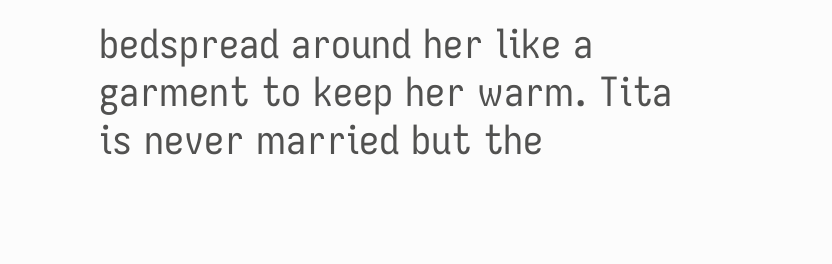bedspread around her like a garment to keep her warm. Tita is never married but the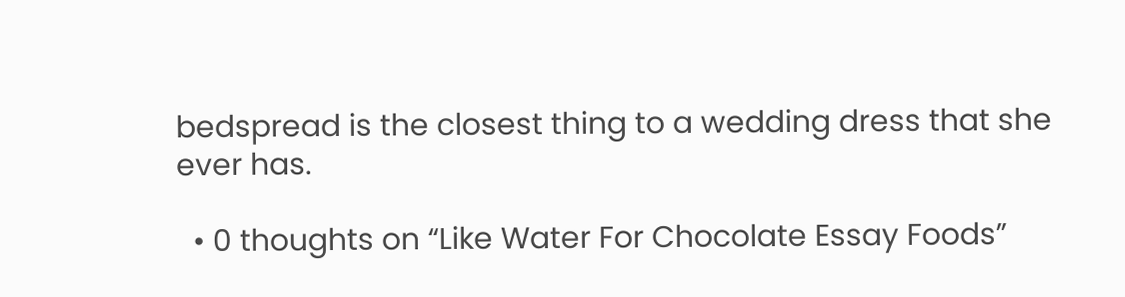bedspread is the closest thing to a wedding dress that she ever has.

  • 0 thoughts on “Like Water For Chocolate Essay Foods”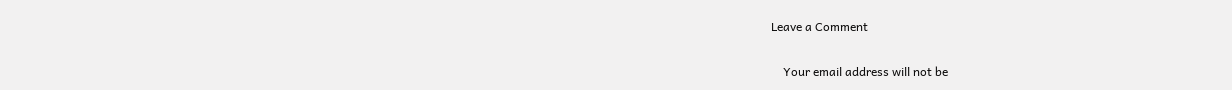Leave a Comment

    Your email address will not be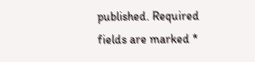published. Required fields are marked *